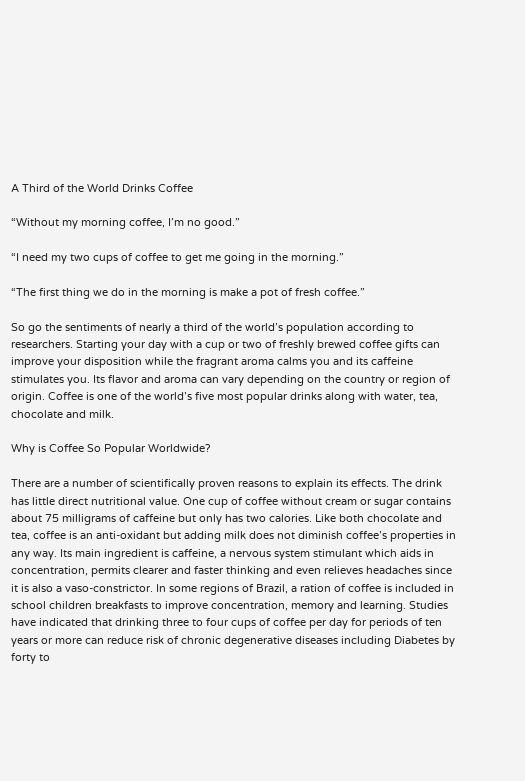A Third of the World Drinks Coffee

“Without my morning coffee, I’m no good.”

“I need my two cups of coffee to get me going in the morning.”

“The first thing we do in the morning is make a pot of fresh coffee.”

So go the sentiments of nearly a third of the world’s population according to researchers. Starting your day with a cup or two of freshly brewed coffee gifts can improve your disposition while the fragrant aroma calms you and its caffeine stimulates you. Its flavor and aroma can vary depending on the country or region of origin. Coffee is one of the world’s five most popular drinks along with water, tea, chocolate and milk.

Why is Coffee So Popular Worldwide?

There are a number of scientifically proven reasons to explain its effects. The drink has little direct nutritional value. One cup of coffee without cream or sugar contains about 75 milligrams of caffeine but only has two calories. Like both chocolate and tea, coffee is an anti-oxidant but adding milk does not diminish coffee’s properties in any way. Its main ingredient is caffeine, a nervous system stimulant which aids in concentration, permits clearer and faster thinking and even relieves headaches since it is also a vaso-constrictor. In some regions of Brazil, a ration of coffee is included in school children breakfasts to improve concentration, memory and learning. Studies have indicated that drinking three to four cups of coffee per day for periods of ten years or more can reduce risk of chronic degenerative diseases including Diabetes by forty to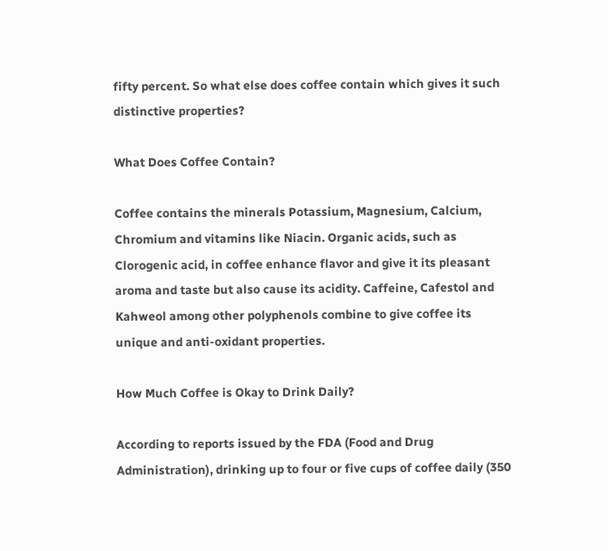fifty percent. So what else does coffee contain which gives it such distinctive properties?

What Does Coffee Contain?

Coffee contains the minerals Potassium, Magnesium, Calcium, Chromium and vitamins like Niacin. Organic acids, such as Clorogenic acid, in coffee enhance flavor and give it its pleasant aroma and taste but also cause its acidity. Caffeine, Cafestol and Kahweol among other polyphenols combine to give coffee its unique and anti-oxidant properties.

How Much Coffee is Okay to Drink Daily?

According to reports issued by the FDA (Food and Drug Administration), drinking up to four or five cups of coffee daily (350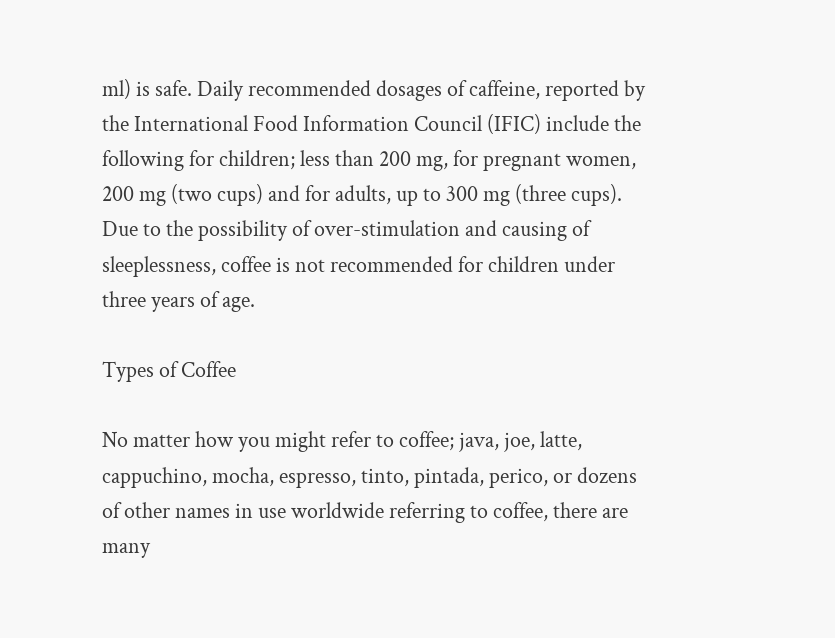ml) is safe. Daily recommended dosages of caffeine, reported by the International Food Information Council (IFIC) include the following for children; less than 200 mg, for pregnant women, 200 mg (two cups) and for adults, up to 300 mg (three cups). Due to the possibility of over-stimulation and causing of sleeplessness, coffee is not recommended for children under three years of age.

Types of Coffee

No matter how you might refer to coffee; java, joe, latte, cappuchino, mocha, espresso, tinto, pintada, perico, or dozens of other names in use worldwide referring to coffee, there are many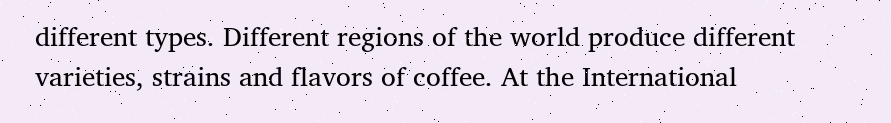different types. Different regions of the world produce different varieties, strains and flavors of coffee. At the International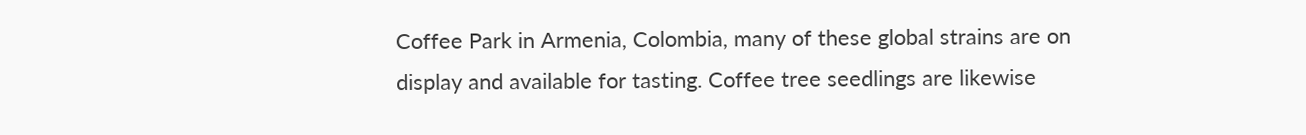Coffee Park in Armenia, Colombia, many of these global strains are on display and available for tasting. Coffee tree seedlings are likewise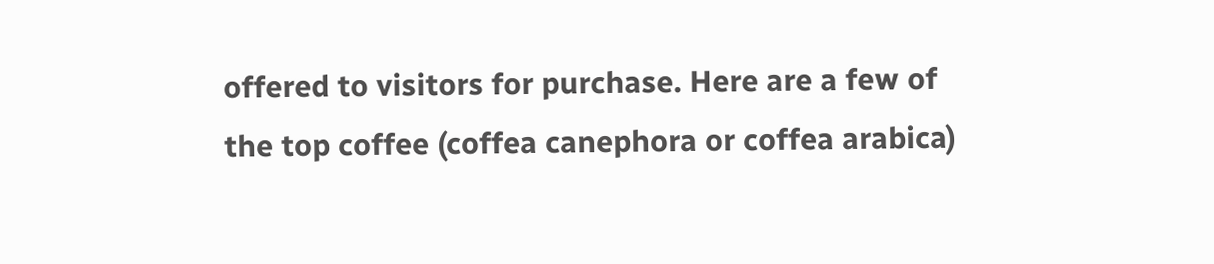offered to visitors for purchase. Here are a few of the top coffee (coffea canephora or coffea arabica)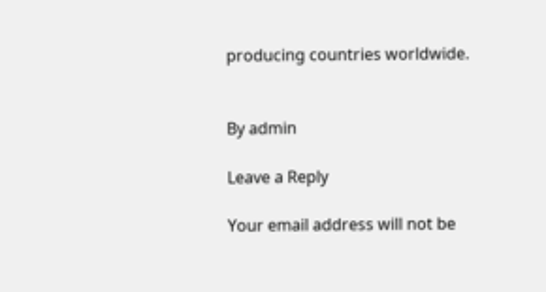producing countries worldwide.


By admin

Leave a Reply

Your email address will not be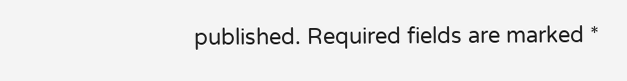published. Required fields are marked *